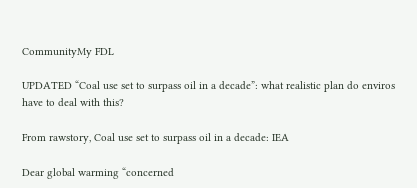CommunityMy FDL

UPDATED “Coal use set to surpass oil in a decade”: what realistic plan do enviros have to deal with this?

From rawstory, Coal use set to surpass oil in a decade: IEA

Dear global warming “concerned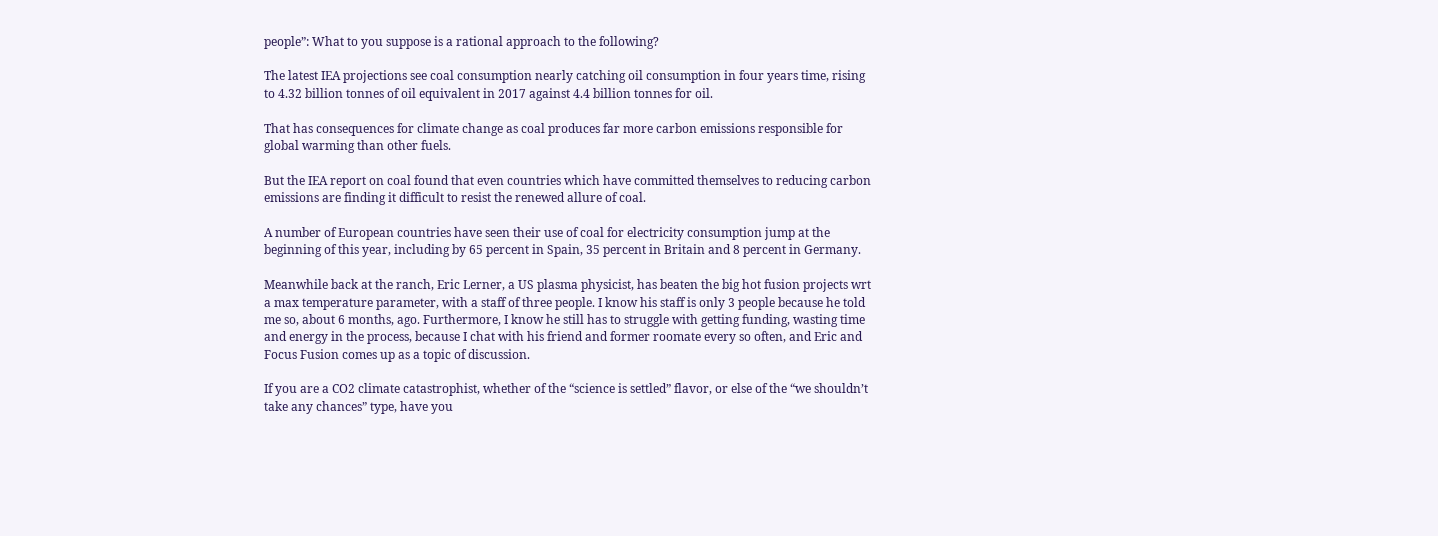people”: What to you suppose is a rational approach to the following?

The latest IEA projections see coal consumption nearly catching oil consumption in four years time, rising to 4.32 billion tonnes of oil equivalent in 2017 against 4.4 billion tonnes for oil.

That has consequences for climate change as coal produces far more carbon emissions responsible for global warming than other fuels.

But the IEA report on coal found that even countries which have committed themselves to reducing carbon emissions are finding it difficult to resist the renewed allure of coal.

A number of European countries have seen their use of coal for electricity consumption jump at the beginning of this year, including by 65 percent in Spain, 35 percent in Britain and 8 percent in Germany.

Meanwhile back at the ranch, Eric Lerner, a US plasma physicist, has beaten the big hot fusion projects wrt a max temperature parameter, with a staff of three people. I know his staff is only 3 people because he told me so, about 6 months, ago. Furthermore, I know he still has to struggle with getting funding, wasting time and energy in the process, because I chat with his friend and former roomate every so often, and Eric and Focus Fusion comes up as a topic of discussion.

If you are a CO2 climate catastrophist, whether of the “science is settled” flavor, or else of the “we shouldn’t take any chances” type, have you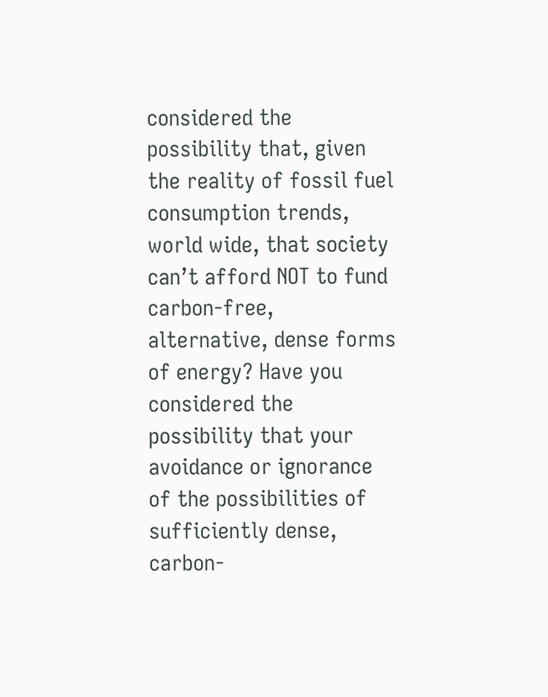considered the possibility that, given the reality of fossil fuel consumption trends, world wide, that society can’t afford NOT to fund carbon-free, alternative, dense forms of energy? Have you considered the possibility that your avoidance or ignorance of the possibilities of sufficiently dense, carbon-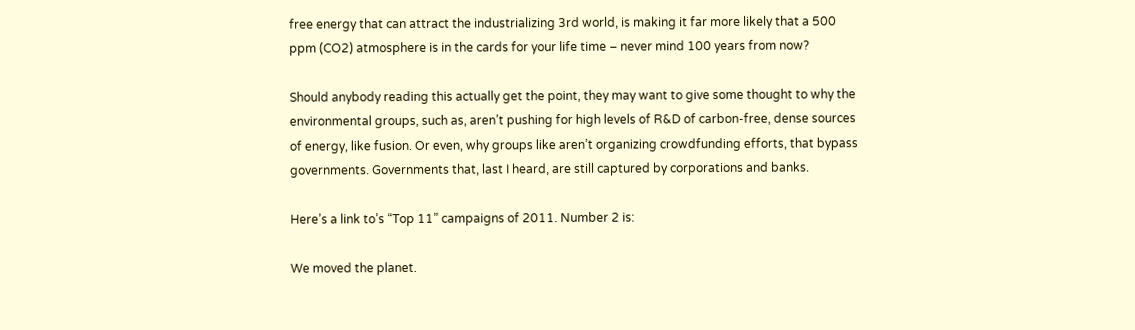free energy that can attract the industrializing 3rd world, is making it far more likely that a 500 ppm (CO2) atmosphere is in the cards for your life time – never mind 100 years from now?

Should anybody reading this actually get the point, they may want to give some thought to why the environmental groups, such as, aren’t pushing for high levels of R&D of carbon-free, dense sources of energy, like fusion. Or even, why groups like aren’t organizing crowdfunding efforts, that bypass governments. Governments that, last I heard, are still captured by corporations and banks.

Here’s a link to’s “Top 11” campaigns of 2011. Number 2 is:

We moved the planet.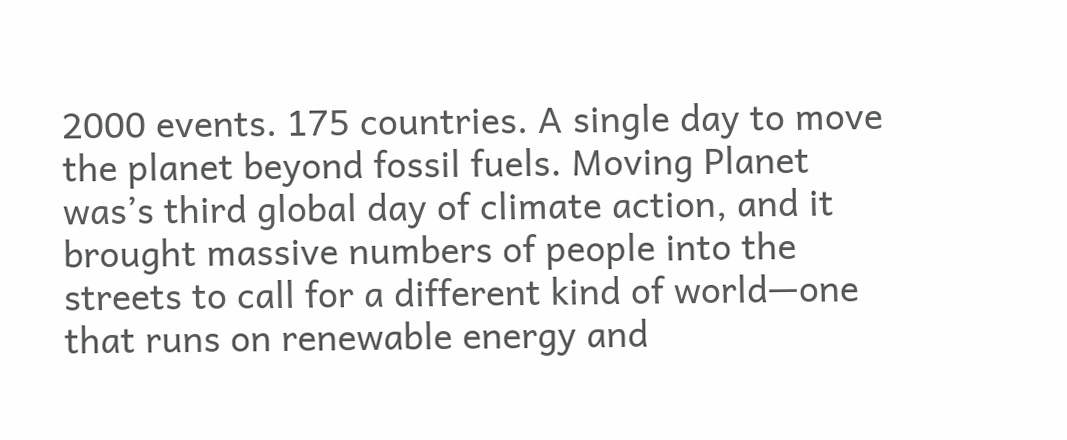2000 events. 175 countries. A single day to move the planet beyond fossil fuels. Moving Planet was’s third global day of climate action, and it brought massive numbers of people into the streets to call for a different kind of world—one that runs on renewable energy and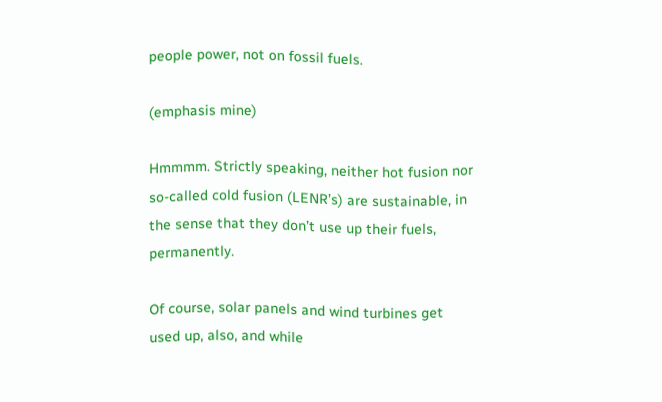people power, not on fossil fuels.

(emphasis mine)

Hmmmm. Strictly speaking, neither hot fusion nor so-called cold fusion (LENR’s) are sustainable, in the sense that they don’t use up their fuels, permanently.

Of course, solar panels and wind turbines get used up, also, and while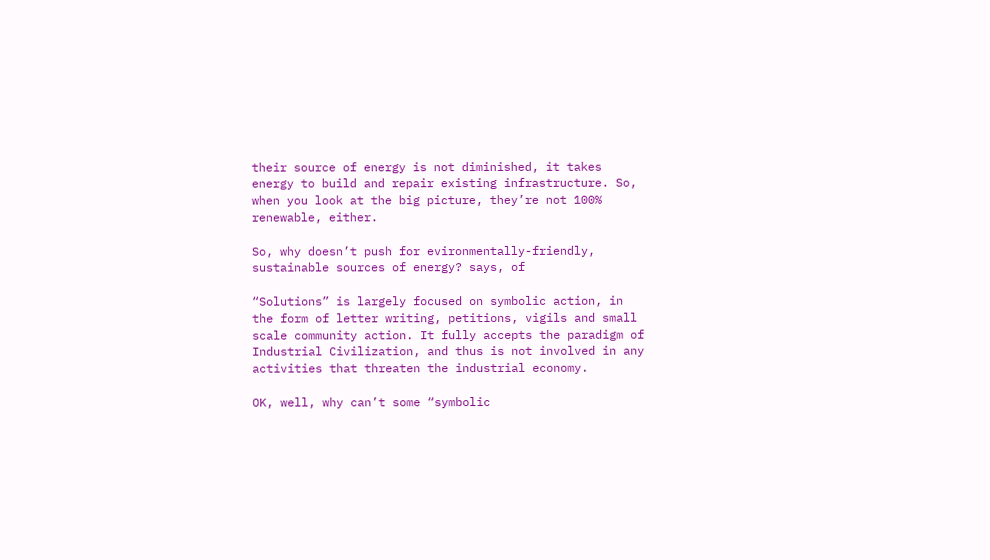their source of energy is not diminished, it takes energy to build and repair existing infrastructure. So, when you look at the big picture, they’re not 100% renewable, either.

So, why doesn’t push for evironmentally-friendly, sustainable sources of energy? says, of

“Solutions” is largely focused on symbolic action, in the form of letter writing, petitions, vigils and small scale community action. It fully accepts the paradigm of Industrial Civilization, and thus is not involved in any activities that threaten the industrial economy.

OK, well, why can’t some “symbolic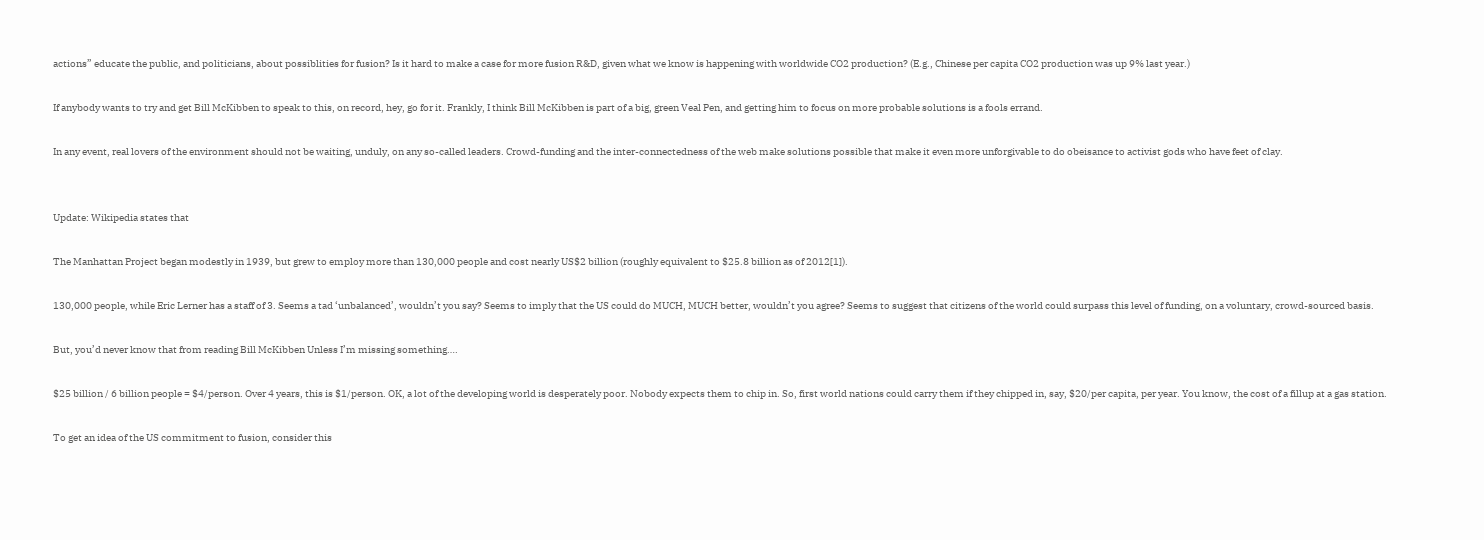actions” educate the public, and politicians, about possiblities for fusion? Is it hard to make a case for more fusion R&D, given what we know is happening with worldwide CO2 production? (E.g., Chinese per capita CO2 production was up 9% last year.)

If anybody wants to try and get Bill McKibben to speak to this, on record, hey, go for it. Frankly, I think Bill McKibben is part of a big, green Veal Pen, and getting him to focus on more probable solutions is a fools errand.

In any event, real lovers of the environment should not be waiting, unduly, on any so-called leaders. Crowd-funding and the inter-connectedness of the web make solutions possible that make it even more unforgivable to do obeisance to activist gods who have feet of clay.


Update: Wikipedia states that

The Manhattan Project began modestly in 1939, but grew to employ more than 130,000 people and cost nearly US$2 billion (roughly equivalent to $25.8 billion as of 2012[1]).

130,000 people, while Eric Lerner has a staff of 3. Seems a tad ‘unbalanced’, wouldn’t you say? Seems to imply that the US could do MUCH, MUCH better, wouldn’t you agree? Seems to suggest that citizens of the world could surpass this level of funding, on a voluntary, crowd-sourced basis.

But, you’d never know that from reading Bill McKibben Unless I’m missing something….

$25 billion / 6 billion people = $4/person. Over 4 years, this is $1/person. OK, a lot of the developing world is desperately poor. Nobody expects them to chip in. So, first world nations could carry them if they chipped in, say, $20/per capita, per year. You know, the cost of a fillup at a gas station.

To get an idea of the US commitment to fusion, consider this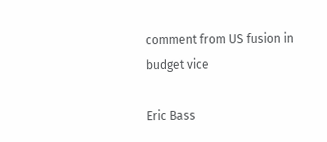comment from US fusion in budget vice

Eric Bass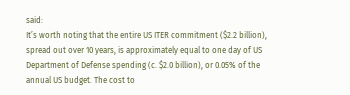said:
It’s worth noting that the entire US ITER commitment ($2.2 billion), spread out over 10 years, is approximately equal to one day of US Department of Defense spending (c. $2.0 billion), or 0.05% of the annual US budget. The cost to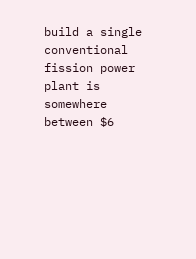build a single conventional fission power plant is somewhere between $6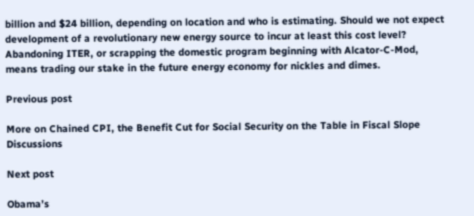billion and $24 billion, depending on location and who is estimating. Should we not expect development of a revolutionary new energy source to incur at least this cost level? Abandoning ITER, or scrapping the domestic program beginning with Alcator-C-Mod, means trading our stake in the future energy economy for nickles and dimes.

Previous post

More on Chained CPI, the Benefit Cut for Social Security on the Table in Fiscal Slope Discussions

Next post

Obama’s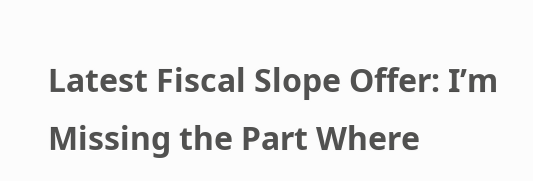Latest Fiscal Slope Offer: I’m Missing the Part Where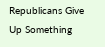Republicans Give Up Something